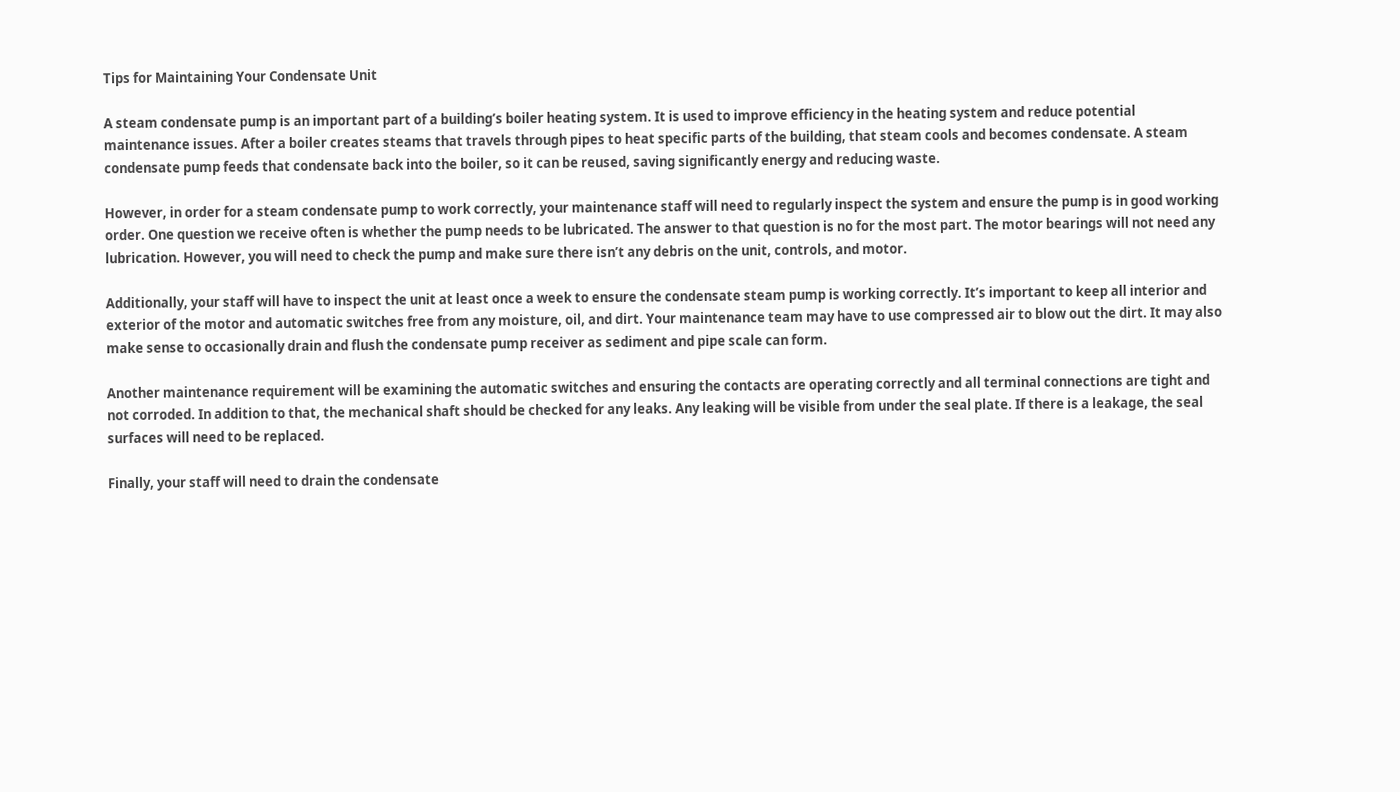Tips for Maintaining Your Condensate Unit

A steam condensate pump is an important part of a building’s boiler heating system. It is used to improve efficiency in the heating system and reduce potential maintenance issues. After a boiler creates steams that travels through pipes to heat specific parts of the building, that steam cools and becomes condensate. A steam condensate pump feeds that condensate back into the boiler, so it can be reused, saving significantly energy and reducing waste.

However, in order for a steam condensate pump to work correctly, your maintenance staff will need to regularly inspect the system and ensure the pump is in good working order. One question we receive often is whether the pump needs to be lubricated. The answer to that question is no for the most part. The motor bearings will not need any lubrication. However, you will need to check the pump and make sure there isn’t any debris on the unit, controls, and motor.

Additionally, your staff will have to inspect the unit at least once a week to ensure the condensate steam pump is working correctly. It’s important to keep all interior and exterior of the motor and automatic switches free from any moisture, oil, and dirt. Your maintenance team may have to use compressed air to blow out the dirt. It may also make sense to occasionally drain and flush the condensate pump receiver as sediment and pipe scale can form.

Another maintenance requirement will be examining the automatic switches and ensuring the contacts are operating correctly and all terminal connections are tight and not corroded. In addition to that, the mechanical shaft should be checked for any leaks. Any leaking will be visible from under the seal plate. If there is a leakage, the seal surfaces will need to be replaced.

Finally, your staff will need to drain the condensate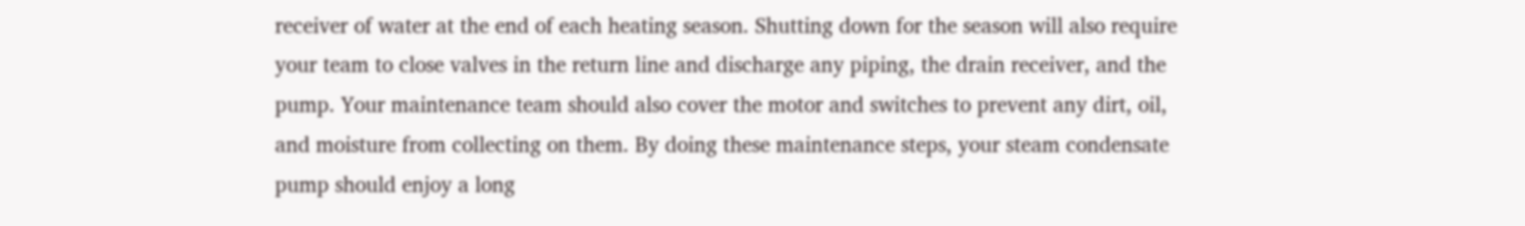receiver of water at the end of each heating season. Shutting down for the season will also require your team to close valves in the return line and discharge any piping, the drain receiver, and the pump. Your maintenance team should also cover the motor and switches to prevent any dirt, oil, and moisture from collecting on them. By doing these maintenance steps, your steam condensate pump should enjoy a long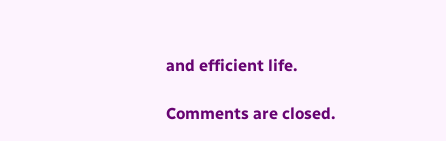and efficient life.

Comments are closed.